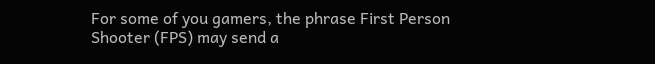For some of you gamers, the phrase First Person Shooter (FPS) may send a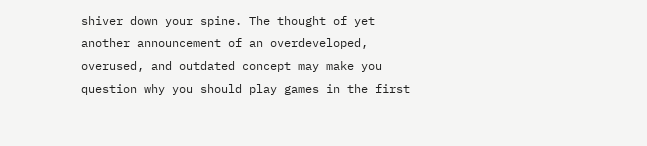shiver down your spine. The thought of yet another announcement of an overdeveloped, overused, and outdated concept may make you question why you should play games in the first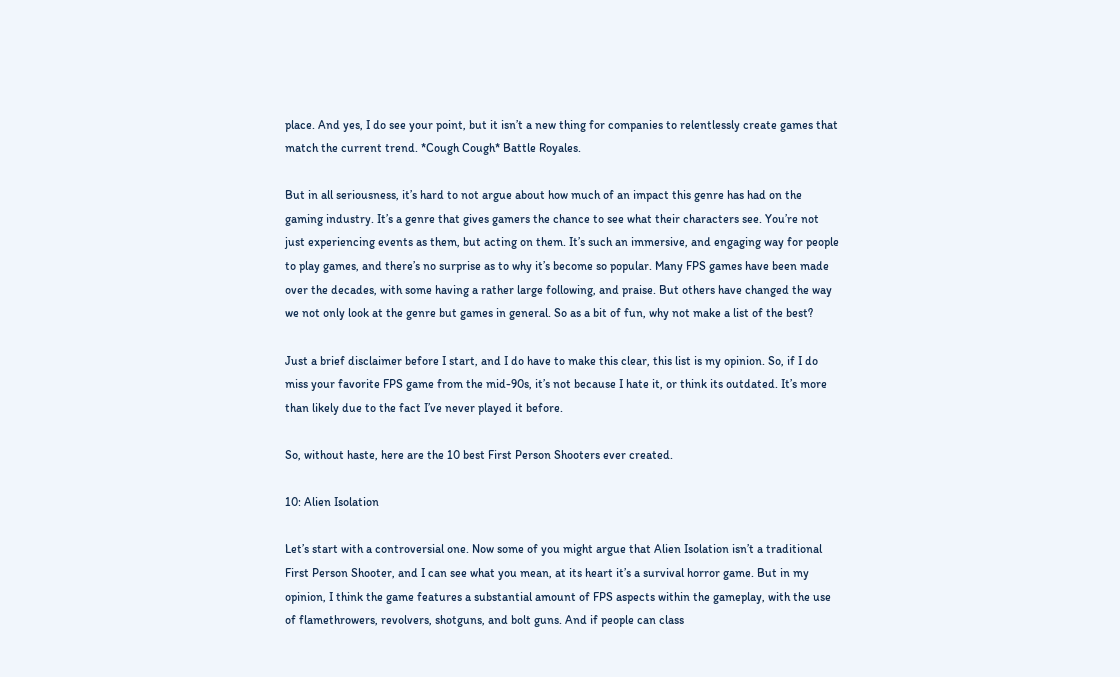place. And yes, I do see your point, but it isn’t a new thing for companies to relentlessly create games that match the current trend. *Cough Cough* Battle Royales.

But in all seriousness, it’s hard to not argue about how much of an impact this genre has had on the gaming industry. It’s a genre that gives gamers the chance to see what their characters see. You’re not just experiencing events as them, but acting on them. It’s such an immersive, and engaging way for people to play games, and there’s no surprise as to why it’s become so popular. Many FPS games have been made over the decades, with some having a rather large following, and praise. But others have changed the way we not only look at the genre but games in general. So as a bit of fun, why not make a list of the best?

Just a brief disclaimer before I start, and I do have to make this clear, this list is my opinion. So, if I do miss your favorite FPS game from the mid-90s, it’s not because I hate it, or think its outdated. It’s more than likely due to the fact I’ve never played it before.

So, without haste, here are the 10 best First Person Shooters ever created.

10: Alien Isolation

Let’s start with a controversial one. Now some of you might argue that Alien Isolation isn’t a traditional First Person Shooter, and I can see what you mean, at its heart it’s a survival horror game. But in my opinion, I think the game features a substantial amount of FPS aspects within the gameplay, with the use of flamethrowers, revolvers, shotguns, and bolt guns. And if people can class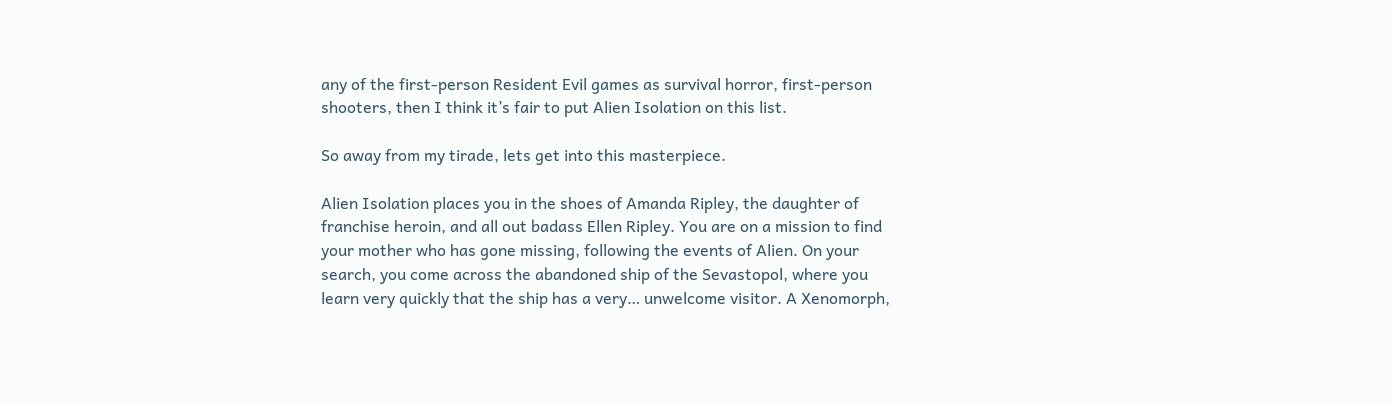any of the first-person Resident Evil games as survival horror, first-person shooters, then I think it’s fair to put Alien Isolation on this list.

So away from my tirade, lets get into this masterpiece.

Alien Isolation places you in the shoes of Amanda Ripley, the daughter of franchise heroin, and all out badass Ellen Ripley. You are on a mission to find your mother who has gone missing, following the events of Alien. On your search, you come across the abandoned ship of the Sevastopol, where you learn very quickly that the ship has a very… unwelcome visitor. A Xenomorph,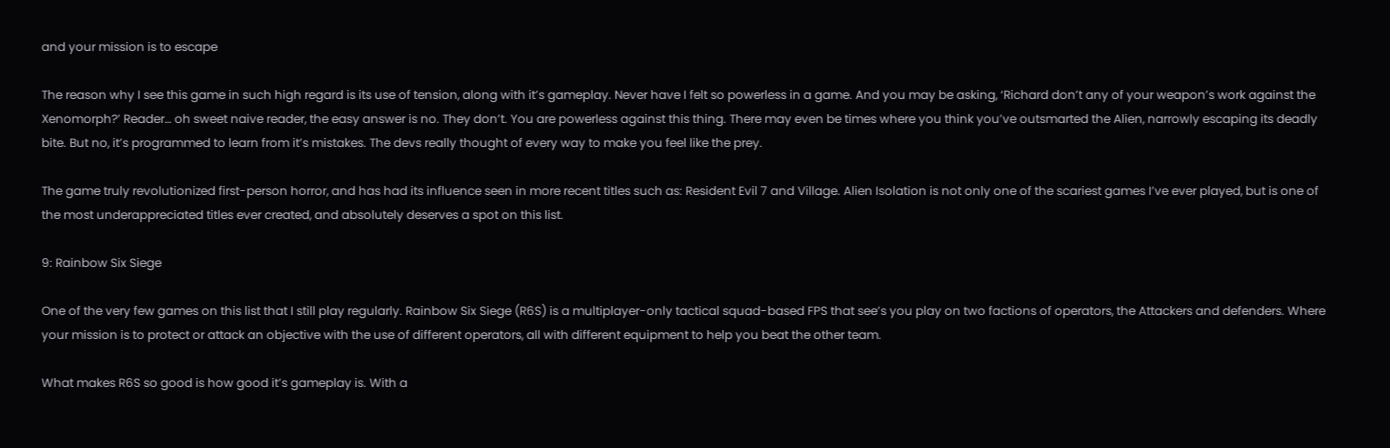and your mission is to escape

The reason why I see this game in such high regard is its use of tension, along with it’s gameplay. Never have I felt so powerless in a game. And you may be asking, ‘Richard don’t any of your weapon’s work against the Xenomorph?’ Reader… oh sweet naive reader, the easy answer is no. They don’t. You are powerless against this thing. There may even be times where you think you’ve outsmarted the Alien, narrowly escaping its deadly bite. But no, it’s programmed to learn from it’s mistakes. The devs really thought of every way to make you feel like the prey.

The game truly revolutionized first-person horror, and has had its influence seen in more recent titles such as: Resident Evil 7 and Village. Alien Isolation is not only one of the scariest games I’ve ever played, but is one of the most underappreciated titles ever created, and absolutely deserves a spot on this list.

9: Rainbow Six Siege

One of the very few games on this list that I still play regularly. Rainbow Six Siege (R6S) is a multiplayer-only tactical squad-based FPS that see’s you play on two factions of operators, the Attackers and defenders. Where your mission is to protect or attack an objective with the use of different operators, all with different equipment to help you beat the other team.

What makes R6S so good is how good it’s gameplay is. With a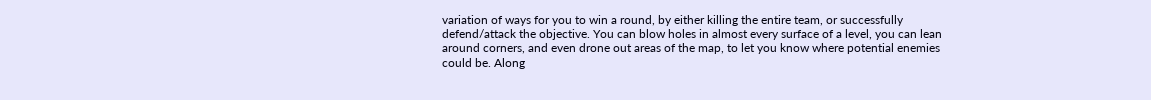variation of ways for you to win a round, by either killing the entire team, or successfully defend/attack the objective. You can blow holes in almost every surface of a level, you can lean around corners, and even drone out areas of the map, to let you know where potential enemies could be. Along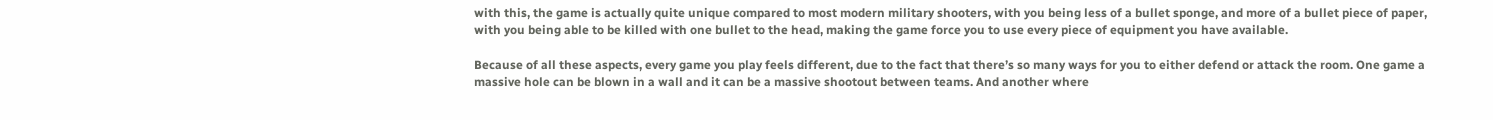with this, the game is actually quite unique compared to most modern military shooters, with you being less of a bullet sponge, and more of a bullet piece of paper, with you being able to be killed with one bullet to the head, making the game force you to use every piece of equipment you have available.

Because of all these aspects, every game you play feels different, due to the fact that there’s so many ways for you to either defend or attack the room. One game a massive hole can be blown in a wall and it can be a massive shootout between teams. And another where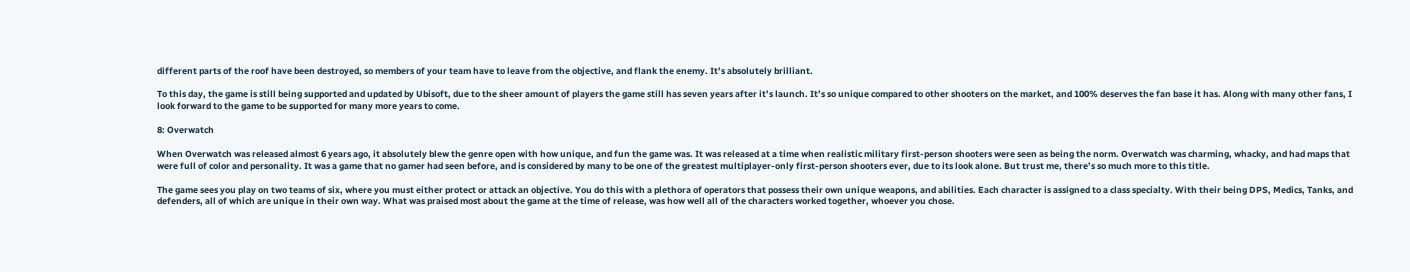different parts of the roof have been destroyed, so members of your team have to leave from the objective, and flank the enemy. It’s absolutely brilliant.

To this day, the game is still being supported and updated by Ubisoft, due to the sheer amount of players the game still has seven years after it’s launch. It’s so unique compared to other shooters on the market, and 100% deserves the fan base it has. Along with many other fans, I look forward to the game to be supported for many more years to come.

8: Overwatch

When Overwatch was released almost 6 years ago, it absolutely blew the genre open with how unique, and fun the game was. It was released at a time when realistic military first-person shooters were seen as being the norm. Overwatch was charming, whacky, and had maps that were full of color and personality. It was a game that no gamer had seen before, and is considered by many to be one of the greatest multiplayer-only first-person shooters ever, due to its look alone. But trust me, there’s so much more to this title.

The game sees you play on two teams of six, where you must either protect or attack an objective. You do this with a plethora of operators that possess their own unique weapons, and abilities. Each character is assigned to a class specialty. With their being DPS, Medics, Tanks, and defenders, all of which are unique in their own way. What was praised most about the game at the time of release, was how well all of the characters worked together, whoever you chose.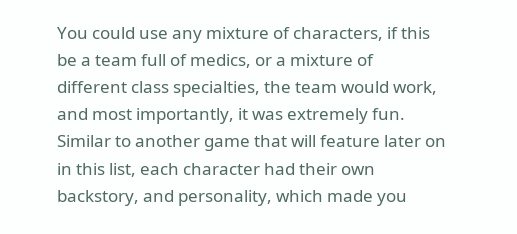You could use any mixture of characters, if this be a team full of medics, or a mixture of different class specialties, the team would work, and most importantly, it was extremely fun. Similar to another game that will feature later on in this list, each character had their own backstory, and personality, which made you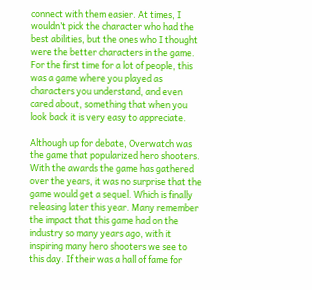connect with them easier. At times, I wouldn’t pick the character who had the best abilities, but the ones who I thought were the better characters in the game.  For the first time for a lot of people, this was a game where you played as characters you understand, and even cared about, something that when you look back it is very easy to appreciate.

Although up for debate, Overwatch was the game that popularized hero shooters. With the awards the game has gathered over the years, it was no surprise that the game would get a sequel. Which is finally releasing later this year. Many remember the impact that this game had on the industry so many years ago, with it inspiring many hero shooters we see to this day. If their was a hall of fame for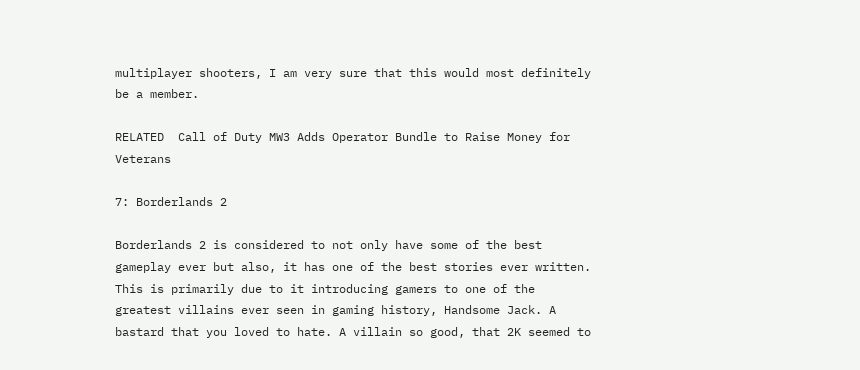multiplayer shooters, I am very sure that this would most definitely be a member.

RELATED  Call of Duty MW3 Adds Operator Bundle to Raise Money for Veterans

7: Borderlands 2

Borderlands 2 is considered to not only have some of the best gameplay ever but also, it has one of the best stories ever written. This is primarily due to it introducing gamers to one of the greatest villains ever seen in gaming history, Handsome Jack. A bastard that you loved to hate. A villain so good, that 2K seemed to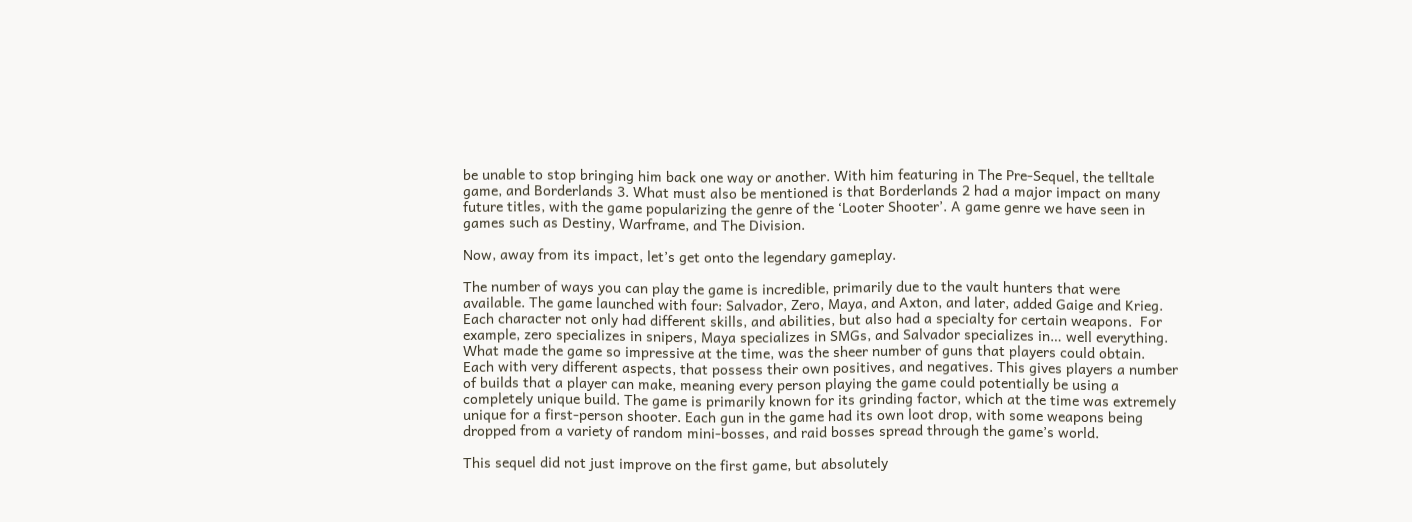be unable to stop bringing him back one way or another. With him featuring in The Pre-Sequel, the telltale game, and Borderlands 3. What must also be mentioned is that Borderlands 2 had a major impact on many future titles, with the game popularizing the genre of the ‘Looter Shooter’. A game genre we have seen in games such as Destiny, Warframe, and The Division.

Now, away from its impact, let’s get onto the legendary gameplay.

The number of ways you can play the game is incredible, primarily due to the vault hunters that were available. The game launched with four: Salvador, Zero, Maya, and Axton, and later, added Gaige and Krieg. Each character not only had different skills, and abilities, but also had a specialty for certain weapons.  For example, zero specializes in snipers, Maya specializes in SMGs, and Salvador specializes in… well everything. What made the game so impressive at the time, was the sheer number of guns that players could obtain. Each with very different aspects, that possess their own positives, and negatives. This gives players a number of builds that a player can make, meaning every person playing the game could potentially be using a completely unique build. The game is primarily known for its grinding factor, which at the time was extremely unique for a first-person shooter. Each gun in the game had its own loot drop, with some weapons being dropped from a variety of random mini-bosses, and raid bosses spread through the game’s world.

This sequel did not just improve on the first game, but absolutely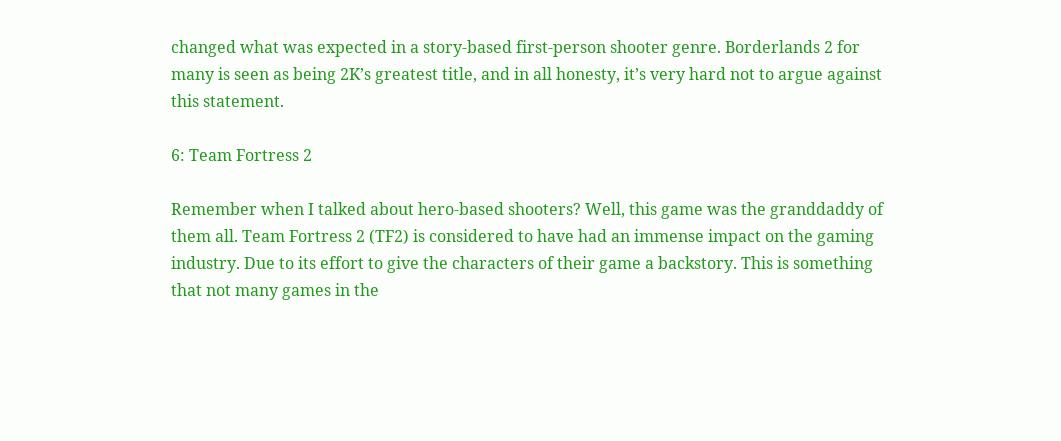changed what was expected in a story-based first-person shooter genre. Borderlands 2 for many is seen as being 2K’s greatest title, and in all honesty, it’s very hard not to argue against this statement.

6: Team Fortress 2

Remember when I talked about hero-based shooters? Well, this game was the granddaddy of them all. Team Fortress 2 (TF2) is considered to have had an immense impact on the gaming industry. Due to its effort to give the characters of their game a backstory. This is something that not many games in the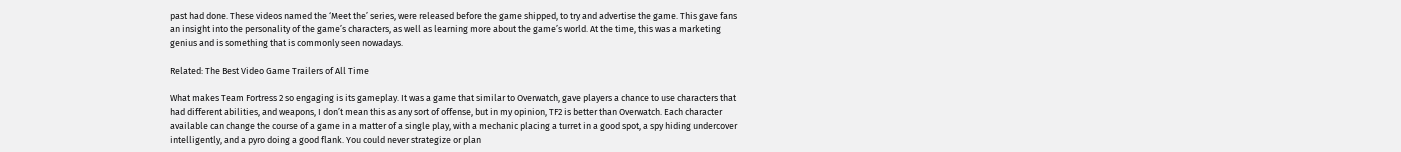past had done. These videos named the ‘Meet the’ series, were released before the game shipped, to try and advertise the game. This gave fans an insight into the personality of the game’s characters, as well as learning more about the game’s world. At the time, this was a marketing genius and is something that is commonly seen nowadays.

Related: The Best Video Game Trailers of All Time

What makes Team Fortress 2 so engaging is its gameplay. It was a game that similar to Overwatch, gave players a chance to use characters that had different abilities, and weapons, I don’t mean this as any sort of offense, but in my opinion, TF2 is better than Overwatch. Each character available can change the course of a game in a matter of a single play, with a mechanic placing a turret in a good spot, a spy hiding undercover intelligently, and a pyro doing a good flank. You could never strategize or plan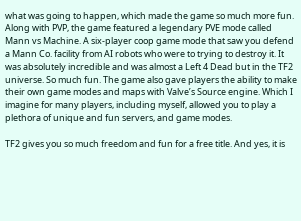what was going to happen, which made the game so much more fun. Along with PVP, the game featured a legendary PVE mode called Mann vs Machine. A six-player coop game mode that saw you defend a Mann Co. facility from AI robots who were to trying to destroy it. It was absolutely incredible and was almost a Left 4 Dead but in the TF2 universe. So much fun. The game also gave players the ability to make their own game modes and maps with Valve’s Source engine. Which I imagine for many players, including myself, allowed you to play a plethora of unique and fun servers, and game modes.

TF2 gives you so much freedom and fun for a free title. And yes, it is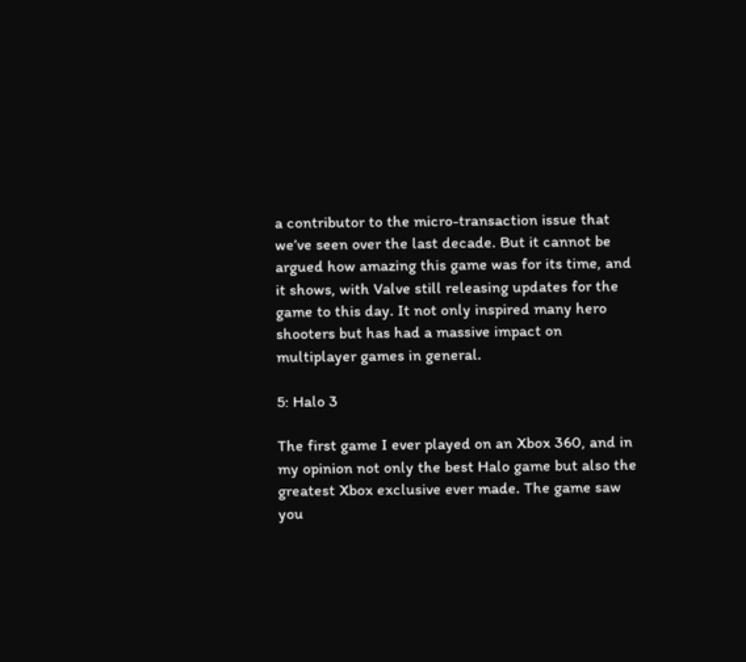a contributor to the micro-transaction issue that we’ve seen over the last decade. But it cannot be argued how amazing this game was for its time, and it shows, with Valve still releasing updates for the game to this day. It not only inspired many hero shooters but has had a massive impact on multiplayer games in general.

5: Halo 3

The first game I ever played on an Xbox 360, and in my opinion not only the best Halo game but also the greatest Xbox exclusive ever made. The game saw you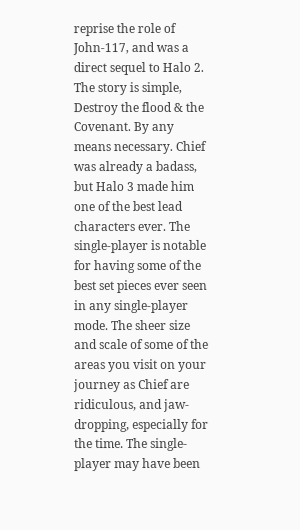reprise the role of John-117, and was a direct sequel to Halo 2. The story is simple, Destroy the flood & the Covenant. By any means necessary. Chief was already a badass, but Halo 3 made him one of the best lead characters ever. The single-player is notable for having some of the best set pieces ever seen in any single-player mode. The sheer size and scale of some of the areas you visit on your journey as Chief are ridiculous, and jaw-dropping, especially for the time. The single-player may have been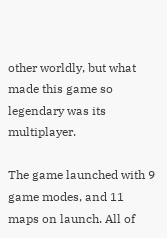other worldly, but what made this game so legendary was its multiplayer.

The game launched with 9 game modes, and 11 maps on launch. All of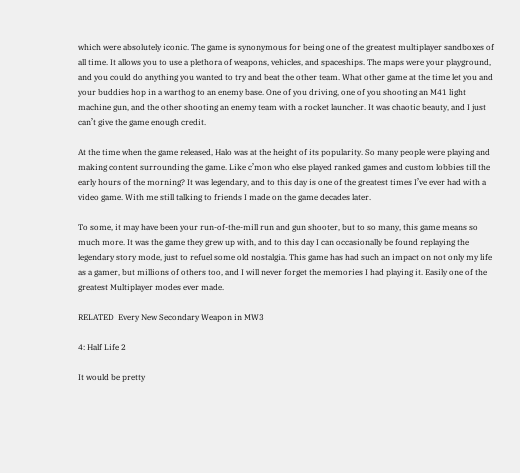which were absolutely iconic. The game is synonymous for being one of the greatest multiplayer sandboxes of all time. It allows you to use a plethora of weapons, vehicles, and spaceships. The maps were your playground, and you could do anything you wanted to try and beat the other team. What other game at the time let you and your buddies hop in a warthog to an enemy base. One of you driving, one of you shooting an M41 light machine gun, and the other shooting an enemy team with a rocket launcher. It was chaotic beauty, and I just can’t give the game enough credit.

At the time when the game released, Halo was at the height of its popularity. So many people were playing and making content surrounding the game. Like c’mon who else played ranked games and custom lobbies till the early hours of the morning? It was legendary, and to this day is one of the greatest times I’ve ever had with a video game. With me still talking to friends I made on the game decades later.

To some, it may have been your run-of-the-mill run and gun shooter, but to so many, this game means so much more. It was the game they grew up with, and to this day I can occasionally be found replaying the legendary story mode, just to refuel some old nostalgia. This game has had such an impact on not only my life as a gamer, but millions of others too, and I will never forget the memories I had playing it. Easily one of the greatest Multiplayer modes ever made.

RELATED  Every New Secondary Weapon in MW3

4: Half Life 2

It would be pretty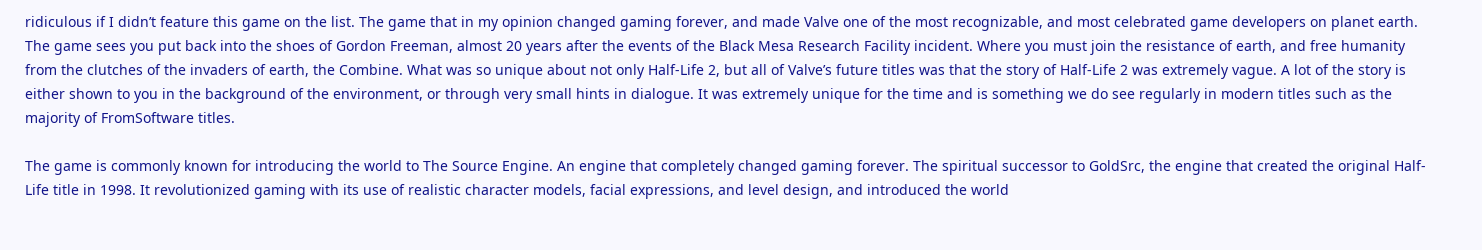ridiculous if I didn’t feature this game on the list. The game that in my opinion changed gaming forever, and made Valve one of the most recognizable, and most celebrated game developers on planet earth. The game sees you put back into the shoes of Gordon Freeman, almost 20 years after the events of the Black Mesa Research Facility incident. Where you must join the resistance of earth, and free humanity from the clutches of the invaders of earth, the Combine. What was so unique about not only Half-Life 2, but all of Valve’s future titles was that the story of Half-Life 2 was extremely vague. A lot of the story is either shown to you in the background of the environment, or through very small hints in dialogue. It was extremely unique for the time and is something we do see regularly in modern titles such as the majority of FromSoftware titles.

The game is commonly known for introducing the world to The Source Engine. An engine that completely changed gaming forever. The spiritual successor to GoldSrc, the engine that created the original Half-Life title in 1998. It revolutionized gaming with its use of realistic character models, facial expressions, and level design, and introduced the world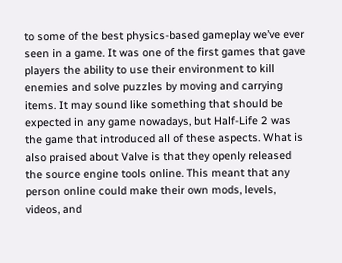to some of the best physics-based gameplay we’ve ever seen in a game. It was one of the first games that gave players the ability to use their environment to kill enemies and solve puzzles by moving and carrying items. It may sound like something that should be expected in any game nowadays, but Half-Life 2 was the game that introduced all of these aspects. What is also praised about Valve is that they openly released the source engine tools online. This meant that any person online could make their own mods, levels, videos, and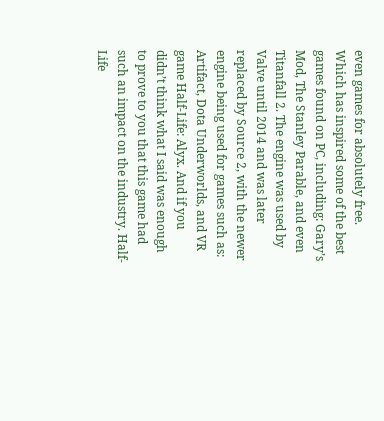even games for absolutely free. Which has inspired some of the best games found on PC, including: Gary’s Mod, The Stanley Parable, and even Titanfall 2. The engine was used by Valve until 2014 and was later replaced by Source 2, with the newer engine being used for games such as: Artifact, Dota Underworlds, and VR game Half-Life: Alyx. And if you didn’t think what I said was enough to prove to you that this game had such an impact on the industry. Half-Life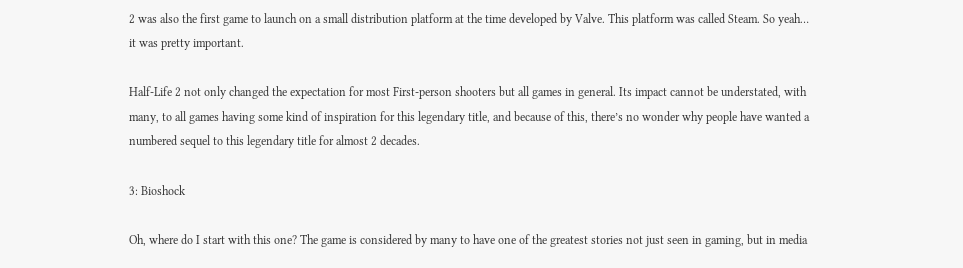2 was also the first game to launch on a small distribution platform at the time developed by Valve. This platform was called Steam. So yeah… it was pretty important.

Half-Life 2 not only changed the expectation for most First-person shooters but all games in general. Its impact cannot be understated, with many, to all games having some kind of inspiration for this legendary title, and because of this, there’s no wonder why people have wanted a numbered sequel to this legendary title for almost 2 decades.

3: Bioshock

Oh, where do I start with this one? The game is considered by many to have one of the greatest stories not just seen in gaming, but in media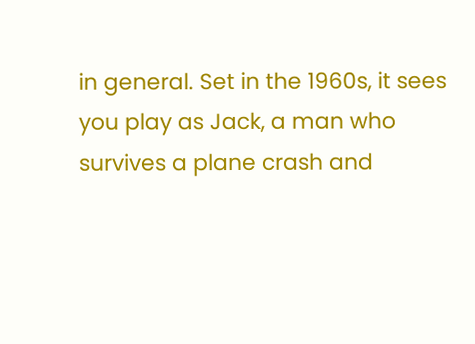in general. Set in the 1960s, it sees you play as Jack, a man who survives a plane crash and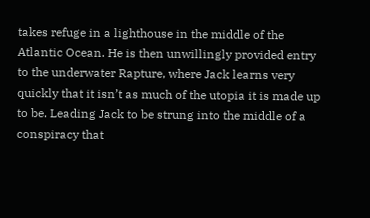takes refuge in a lighthouse in the middle of the Atlantic Ocean. He is then unwillingly provided entry to the underwater Rapture, where Jack learns very quickly that it isn’t as much of the utopia it is made up to be. Leading Jack to be strung into the middle of a conspiracy that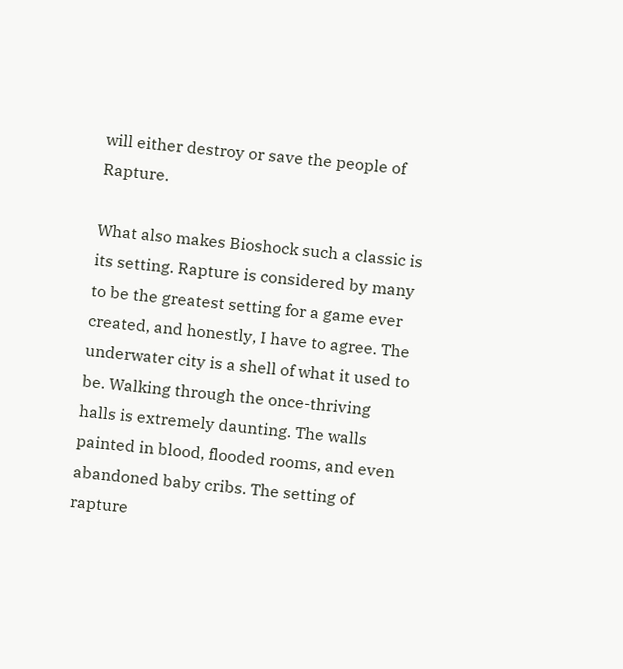will either destroy or save the people of Rapture.

What also makes Bioshock such a classic is its setting. Rapture is considered by many to be the greatest setting for a game ever created, and honestly, I have to agree. The underwater city is a shell of what it used to be. Walking through the once-thriving halls is extremely daunting. The walls painted in blood, flooded rooms, and even abandoned baby cribs. The setting of rapture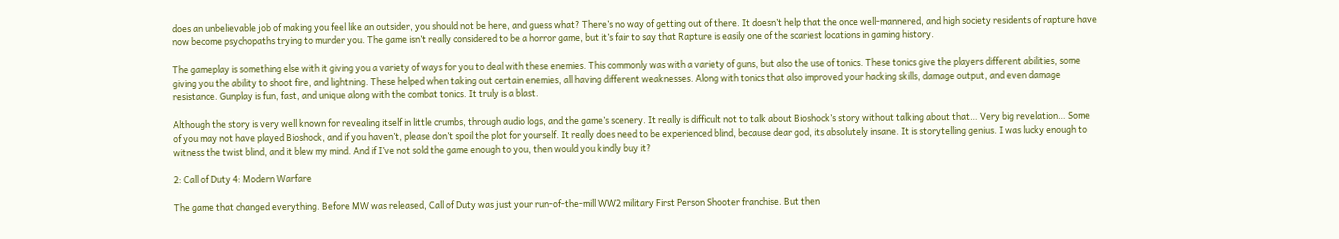does an unbelievable job of making you feel like an outsider, you should not be here, and guess what? There’s no way of getting out of there. It doesn’t help that the once well-mannered, and high society residents of rapture have now become psychopaths trying to murder you. The game isn’t really considered to be a horror game, but it’s fair to say that Rapture is easily one of the scariest locations in gaming history.

The gameplay is something else with it giving you a variety of ways for you to deal with these enemies. This commonly was with a variety of guns, but also the use of tonics. These tonics give the players different abilities, some giving you the ability to shoot fire, and lightning. These helped when taking out certain enemies, all having different weaknesses. Along with tonics that also improved your hacking skills, damage output, and even damage resistance. Gunplay is fun, fast, and unique along with the combat tonics. It truly is a blast.

Although the story is very well known for revealing itself in little crumbs, through audio logs, and the game’s scenery. It really is difficult not to talk about Bioshock’s story without talking about that… Very big revelation… Some of you may not have played Bioshock, and if you haven’t, please don’t spoil the plot for yourself. It really does need to be experienced blind, because dear god, its absolutely insane. It is storytelling genius. I was lucky enough to witness the twist blind, and it blew my mind. And if I’ve not sold the game enough to you, then would you kindly buy it?

2: Call of Duty 4: Modern Warfare

The game that changed everything. Before MW was released, Call of Duty was just your run-of-the-mill WW2 military First Person Shooter franchise. But then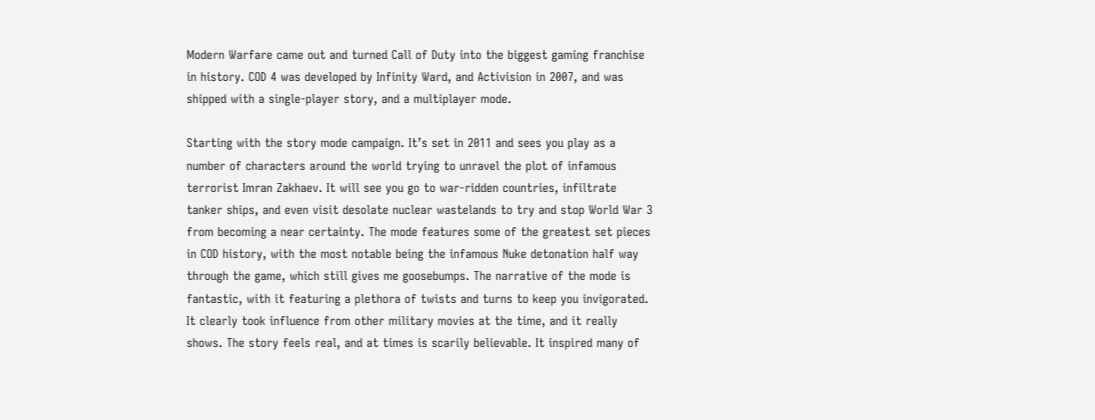Modern Warfare came out and turned Call of Duty into the biggest gaming franchise in history. COD 4 was developed by Infinity Ward, and Activision in 2007, and was shipped with a single-player story, and a multiplayer mode.

Starting with the story mode campaign. It’s set in 2011 and sees you play as a number of characters around the world trying to unravel the plot of infamous terrorist Imran Zakhaev. It will see you go to war-ridden countries, infiltrate tanker ships, and even visit desolate nuclear wastelands to try and stop World War 3 from becoming a near certainty. The mode features some of the greatest set pieces in COD history, with the most notable being the infamous Nuke detonation half way through the game, which still gives me goosebumps. The narrative of the mode is fantastic, with it featuring a plethora of twists and turns to keep you invigorated. It clearly took influence from other military movies at the time, and it really shows. The story feels real, and at times is scarily believable. It inspired many of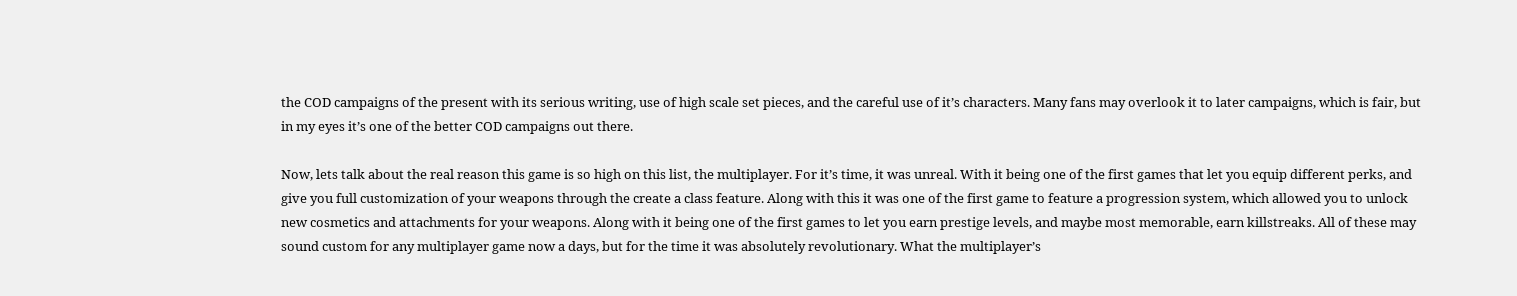the COD campaigns of the present with its serious writing, use of high scale set pieces, and the careful use of it’s characters. Many fans may overlook it to later campaigns, which is fair, but in my eyes it’s one of the better COD campaigns out there.

Now, lets talk about the real reason this game is so high on this list, the multiplayer. For it’s time, it was unreal. With it being one of the first games that let you equip different perks, and give you full customization of your weapons through the create a class feature. Along with this it was one of the first game to feature a progression system, which allowed you to unlock new cosmetics and attachments for your weapons. Along with it being one of the first games to let you earn prestige levels, and maybe most memorable, earn killstreaks. All of these may sound custom for any multiplayer game now a days, but for the time it was absolutely revolutionary. What the multiplayer’s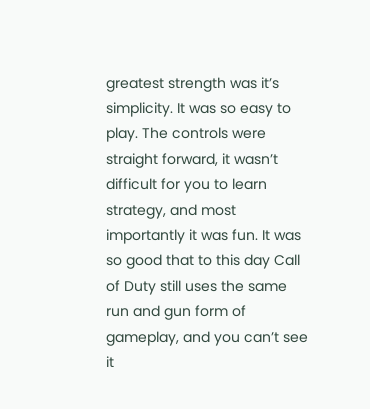greatest strength was it’s simplicity. It was so easy to play. The controls were straight forward, it wasn’t difficult for you to learn strategy, and most importantly it was fun. It was so good that to this day Call of Duty still uses the same run and gun form of gameplay, and you can’t see it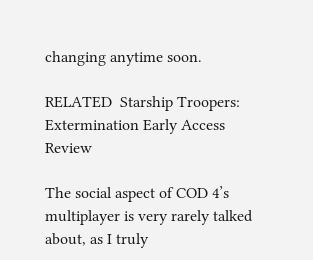changing anytime soon.

RELATED  Starship Troopers: Extermination Early Access Review

The social aspect of COD 4’s multiplayer is very rarely talked about, as I truly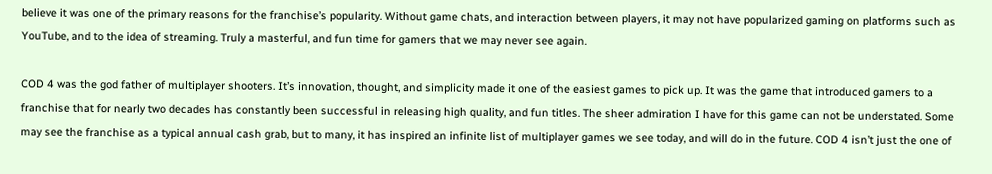believe it was one of the primary reasons for the franchise’s popularity. Without game chats, and interaction between players, it may not have popularized gaming on platforms such as YouTube, and to the idea of streaming. Truly a masterful, and fun time for gamers that we may never see again.

COD 4 was the god father of multiplayer shooters. It’s innovation, thought, and simplicity made it one of the easiest games to pick up. It was the game that introduced gamers to a franchise that for nearly two decades has constantly been successful in releasing high quality, and fun titles. The sheer admiration I have for this game can not be understated. Some may see the franchise as a typical annual cash grab, but to many, it has inspired an infinite list of multiplayer games we see today, and will do in the future. COD 4 isn’t just the one of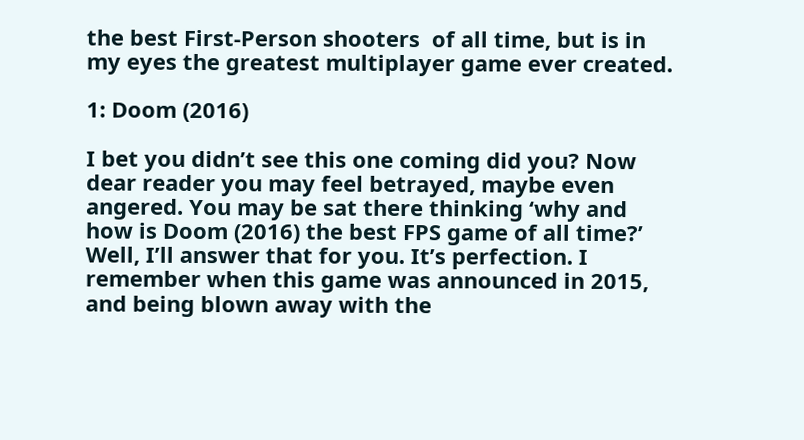the best First-Person shooters  of all time, but is in my eyes the greatest multiplayer game ever created.

1: Doom (2016)

I bet you didn’t see this one coming did you? Now dear reader you may feel betrayed, maybe even angered. You may be sat there thinking ‘why and how is Doom (2016) the best FPS game of all time?’ Well, I’ll answer that for you. It’s perfection. I remember when this game was announced in 2015, and being blown away with the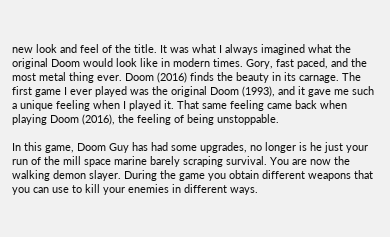new look and feel of the title. It was what I always imagined what the original Doom would look like in modern times. Gory, fast paced, and the most metal thing ever. Doom (2016) finds the beauty in its carnage. The first game I ever played was the original Doom (1993), and it gave me such a unique feeling when I played it. That same feeling came back when playing Doom (2016), the feeling of being unstoppable.

In this game, Doom Guy has had some upgrades, no longer is he just your run of the mill space marine barely scraping survival. You are now the walking demon slayer. During the game you obtain different weapons that you can use to kill your enemies in different ways.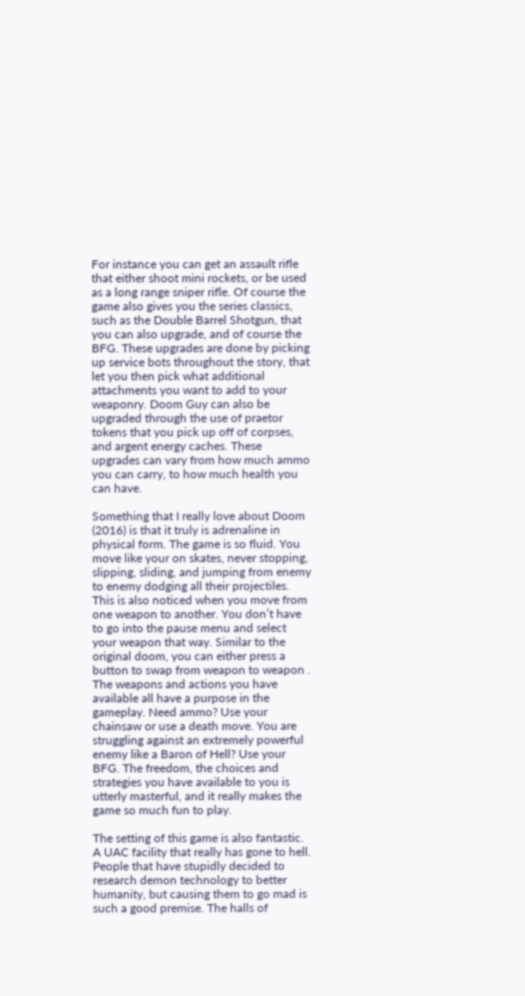For instance you can get an assault rifle that either shoot mini rockets, or be used as a long range sniper rifle. Of course the game also gives you the series classics, such as the Double Barrel Shotgun, that you can also upgrade, and of course the BFG. These upgrades are done by picking up service bots throughout the story, that let you then pick what additional attachments you want to add to your weaponry. Doom Guy can also be upgraded through the use of praetor tokens that you pick up off of corpses, and argent energy caches. These upgrades can vary from how much ammo you can carry, to how much health you can have.

Something that I really love about Doom (2016) is that it truly is adrenaline in physical form. The game is so fluid. You move like your on skates, never stopping, slipping, sliding, and jumping from enemy to enemy dodging all their projectiles. This is also noticed when you move from one weapon to another. You don’t have to go into the pause menu and select your weapon that way. Similar to the original doom, you can either press a button to swap from weapon to weapon . The weapons and actions you have available all have a purpose in the gameplay. Need ammo? Use your chainsaw or use a death move. You are struggling against an extremely powerful enemy like a Baron of Hell? Use your BFG. The freedom, the choices and strategies you have available to you is utterly masterful, and it really makes the game so much fun to play.

The setting of this game is also fantastic. A UAC facility that really has gone to hell. People that have stupidly decided to research demon technology to better humanity, but causing them to go mad is such a good premise. The halls of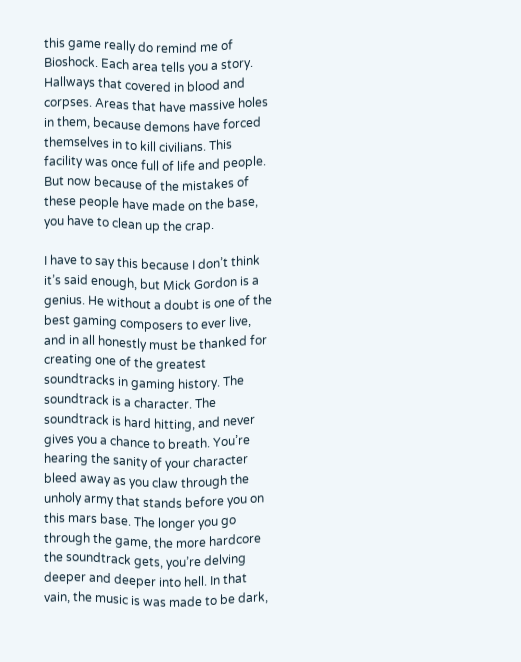this game really do remind me of Bioshock. Each area tells you a story. Hallways that covered in blood and corpses. Areas that have massive holes in them, because demons have forced themselves in to kill civilians. This facility was once full of life and people. But now because of the mistakes of these people have made on the base, you have to clean up the crap.

I have to say this because I don’t think it’s said enough, but Mick Gordon is a genius. He without a doubt is one of the best gaming composers to ever live, and in all honestly must be thanked for creating one of the greatest soundtracks in gaming history. The soundtrack is a character. The soundtrack is hard hitting, and never gives you a chance to breath. You’re hearing the sanity of your character bleed away as you claw through the unholy army that stands before you on this mars base. The longer you go through the game, the more hardcore the soundtrack gets, you’re delving deeper and deeper into hell. In that vain, the music is was made to be dark,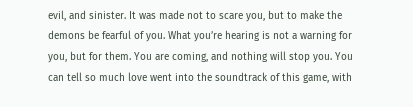evil, and sinister. It was made not to scare you, but to make the demons be fearful of you. What you’re hearing is not a warning for you, but for them. You are coming, and nothing will stop you. You can tell so much love went into the soundtrack of this game, with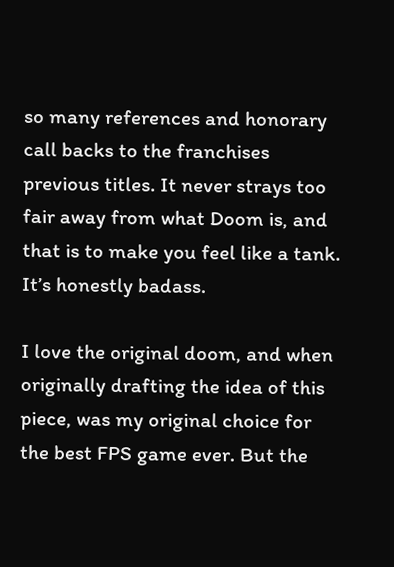so many references and honorary call backs to the franchises previous titles. It never strays too fair away from what Doom is, and that is to make you feel like a tank. It’s honestly badass.

I love the original doom, and when originally drafting the idea of this piece, was my original choice for the best FPS game ever. But the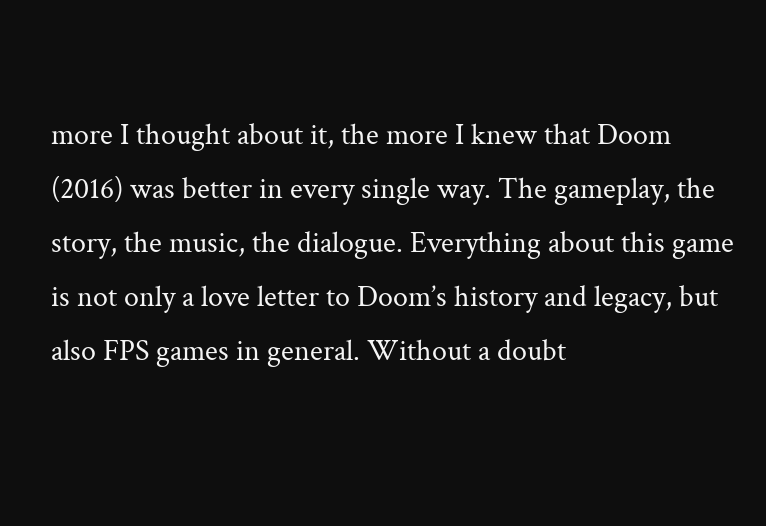more I thought about it, the more I knew that Doom (2016) was better in every single way. The gameplay, the story, the music, the dialogue. Everything about this game is not only a love letter to Doom’s history and legacy, but also FPS games in general. Without a doubt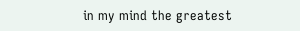in my mind the greatest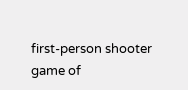first-person shooter game of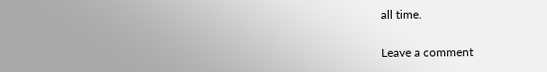all time.

Leave a comment